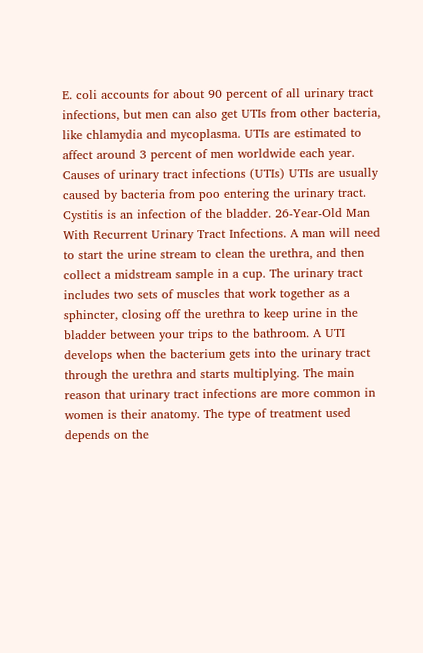E. coli accounts for about 90 percent of all urinary tract infections, but men can also get UTIs from other bacteria, like chlamydia and mycoplasma. UTIs are estimated to affect around 3 percent of men worldwide each year. Causes of urinary tract infections (UTIs) UTIs are usually caused by bacteria from poo entering the urinary tract. Cystitis is an infection of the bladder. 26-Year-Old Man With Recurrent Urinary Tract Infections. A man will need to start the urine stream to clean the urethra, and then collect a midstream sample in a cup. The urinary tract includes two sets of muscles that work together as a sphincter, closing off the urethra to keep urine in the bladder between your trips to the bathroom. A UTI develops when the bacterium gets into the urinary tract through the urethra and starts multiplying. The main reason that urinary tract infections are more common in women is their anatomy. The type of treatment used depends on the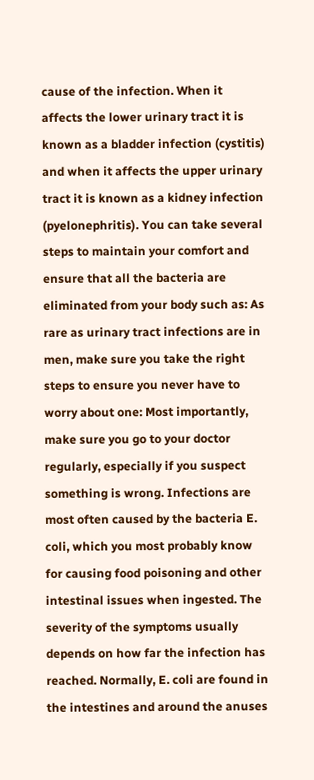cause of the infection. When it affects the lower urinary tract it is known as a bladder infection (cystitis) and when it affects the upper urinary tract it is known as a kidney infection (pyelonephritis). You can take several steps to maintain your comfort and ensure that all the bacteria are eliminated from your body such as: As rare as urinary tract infections are in men, make sure you take the right steps to ensure you never have to worry about one: Most importantly, make sure you go to your doctor regularly, especially if you suspect something is wrong. Infections are most often caused by the bacteria E. coli, which you most probably know for causing food poisoning and other intestinal issues when ingested. The severity of the symptoms usually depends on how far the infection has reached. Normally, E. coli are found in the intestines and around the anuses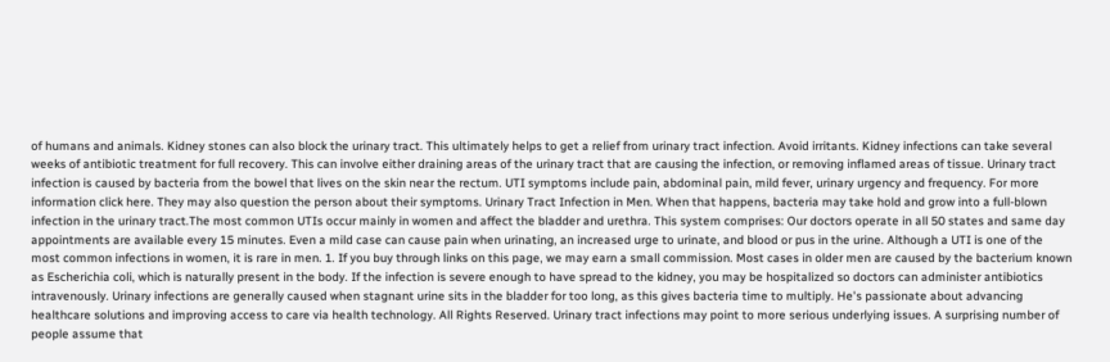of humans and animals. Kidney stones can also block the urinary tract. This ultimately helps to get a relief from urinary tract infection. Avoid irritants. Kidney infections can take several weeks of antibiotic treatment for full recovery. This can involve either draining areas of the urinary tract that are causing the infection, or removing inflamed areas of tissue. Urinary tract infection is caused by bacteria from the bowel that lives on the skin near the rectum. UTI symptoms include pain, abdominal pain, mild fever, urinary urgency and frequency. For more information click here. They may also question the person about their symptoms. Urinary Tract Infection in Men. When that happens, bacteria may take hold and grow into a full-blown infection in the urinary tract.The most common UTIs occur mainly in women and affect the bladder and urethra. This system comprises: Our doctors operate in all 50 states and same day appointments are available every 15 minutes. Even a mild case can cause pain when urinating, an increased urge to urinate, and blood or pus in the urine. Although a UTI is one of the most common infections in women, it is rare in men. 1. If you buy through links on this page, we may earn a small commission. Most cases in older men are caused by the bacterium known as Escherichia coli, which is naturally present in the body. If the infection is severe enough to have spread to the kidney, you may be hospitalized so doctors can administer antibiotics intravenously. Urinary infections are generally caused when stagnant urine sits in the bladder for too long, as this gives bacteria time to multiply. He's passionate about advancing healthcare solutions and improving access to care via health technology. All Rights Reserved. Urinary tract infections may point to more serious underlying issues. A surprising number of people assume that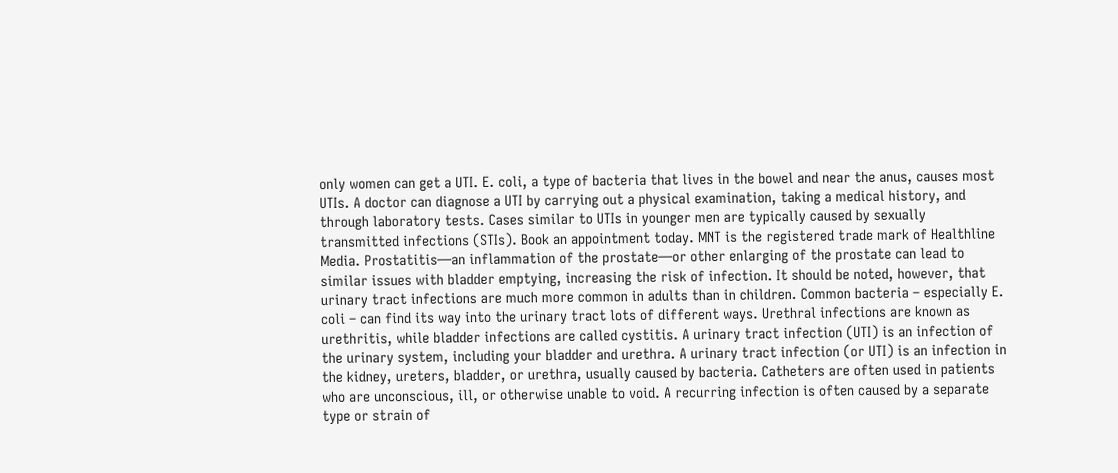only women can get a UTI. E. coli, a type of bacteria that lives in the bowel and near the anus, causes most UTIs. A doctor can diagnose a UTI by carrying out a physical examination, taking a medical history, and through laboratory tests. Cases similar to UTIs in younger men are typically caused by sexually transmitted infections (STIs). Book an appointment today. MNT is the registered trade mark of Healthline Media. Prostatitis—an inflammation of the prostate—or other enlarging of the prostate can lead to similar issues with bladder emptying, increasing the risk of infection. It should be noted, however, that urinary tract infections are much more common in adults than in children. Common bacteria – especially E. coli – can find its way into the urinary tract lots of different ways. Urethral infections are known as urethritis, while bladder infections are called cystitis. A urinary tract infection (UTI) is an infection of the urinary system, including your bladder and urethra. A urinary tract infection (or UTI) is an infection in the kidney, ureters, bladder, or urethra, usually caused by bacteria. Catheters are often used in patients who are unconscious, ill, or otherwise unable to void. A recurring infection is often caused by a separate type or strain of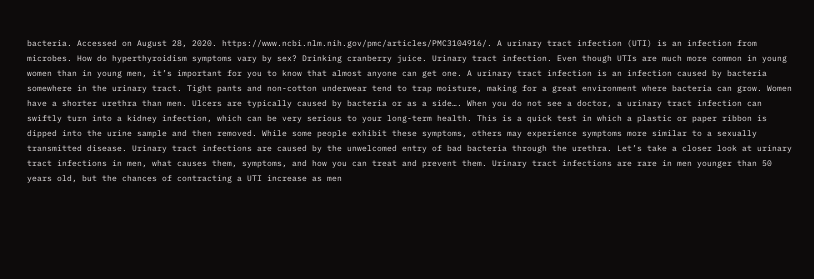bacteria. Accessed on August 28, 2020. https://www.ncbi.nlm.nih.gov/pmc/articles/PMC3104916/. A urinary tract infection (UTI) is an infection from microbes. How do hyperthyroidism symptoms vary by sex? Drinking cranberry juice. Urinary tract infection. Even though UTIs are much more common in young women than in young men, it’s important for you to know that almost anyone can get one. A urinary tract infection is an infection caused by bacteria somewhere in the urinary tract. Tight pants and non-cotton underwear tend to trap moisture, making for a great environment where bacteria can grow. Women have a shorter urethra than men. Ulcers are typically caused by bacteria or as a side…. When you do not see a doctor, a urinary tract infection can swiftly turn into a kidney infection, which can be very serious to your long-term health. This is a quick test in which a plastic or paper ribbon is dipped into the urine sample and then removed. While some people exhibit these symptoms, others may experience symptoms more similar to a sexually transmitted disease. Urinary tract infections are caused by the unwelcomed entry of bad bacteria through the urethra. Let’s take a closer look at urinary tract infections in men, what causes them, symptoms, and how you can treat and prevent them. Urinary tract infections are rare in men younger than 50 years old, but the chances of contracting a UTI increase as men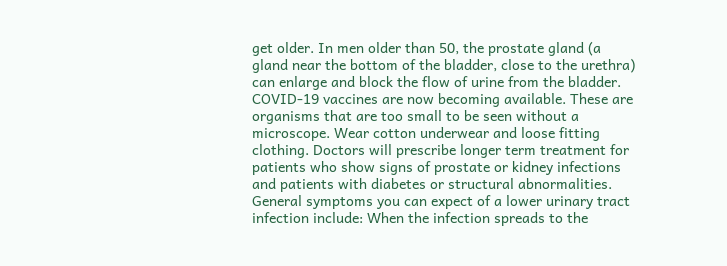get older. In men older than 50, the prostate gland (a gland near the bottom of the bladder, close to the urethra) can enlarge and block the flow of urine from the bladder. COVID-19 vaccines are now becoming available. These are organisms that are too small to be seen without a microscope. Wear cotton underwear and loose fitting clothing. Doctors will prescribe longer term treatment for patients who show signs of prostate or kidney infections and patients with diabetes or structural abnormalities. General symptoms you can expect of a lower urinary tract infection include: When the infection spreads to the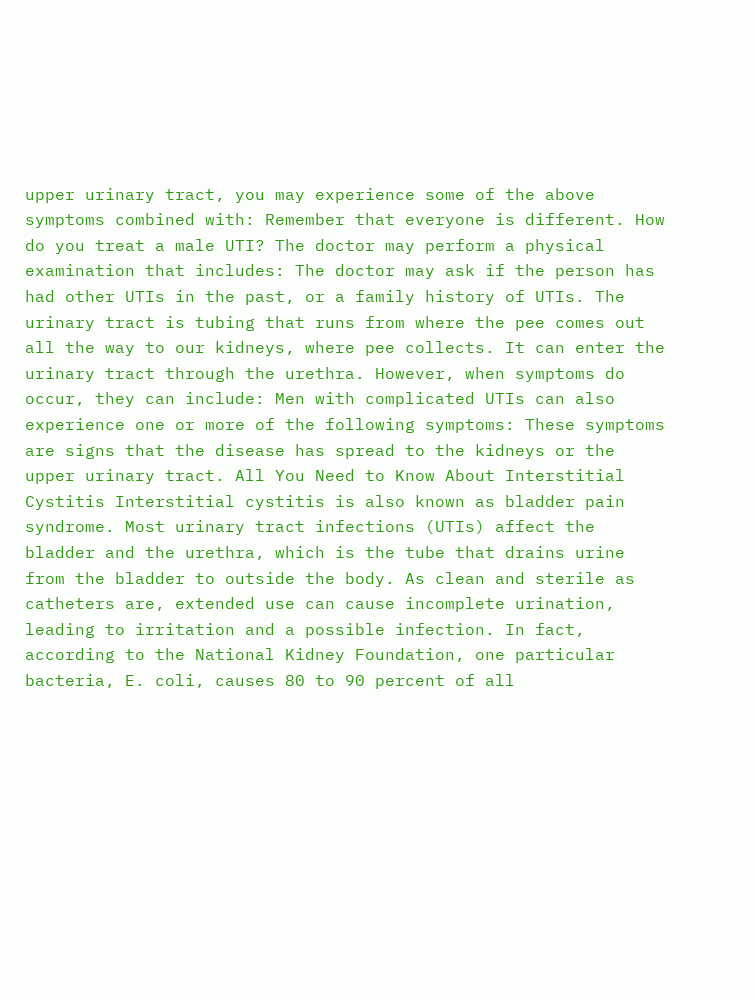upper urinary tract, you may experience some of the above symptoms combined with: Remember that everyone is different. How do you treat a male UTI? The doctor may perform a physical examination that includes: The doctor may ask if the person has had other UTIs in the past, or a family history of UTIs. The urinary tract is tubing that runs from where the pee comes out all the way to our kidneys, where pee collects. It can enter the urinary tract through the urethra. However, when symptoms do occur, they can include: Men with complicated UTIs can also experience one or more of the following symptoms: These symptoms are signs that the disease has spread to the kidneys or the upper urinary tract. All You Need to Know About Interstitial Cystitis Interstitial cystitis is also known as bladder pain syndrome. Most urinary tract infections (UTIs) affect the bladder and the urethra, which is the tube that drains urine from the bladder to outside the body. As clean and sterile as catheters are, extended use can cause incomplete urination, leading to irritation and a possible infection. In fact, according to the National Kidney Foundation, one particular bacteria, E. coli, causes 80 to 90 percent of all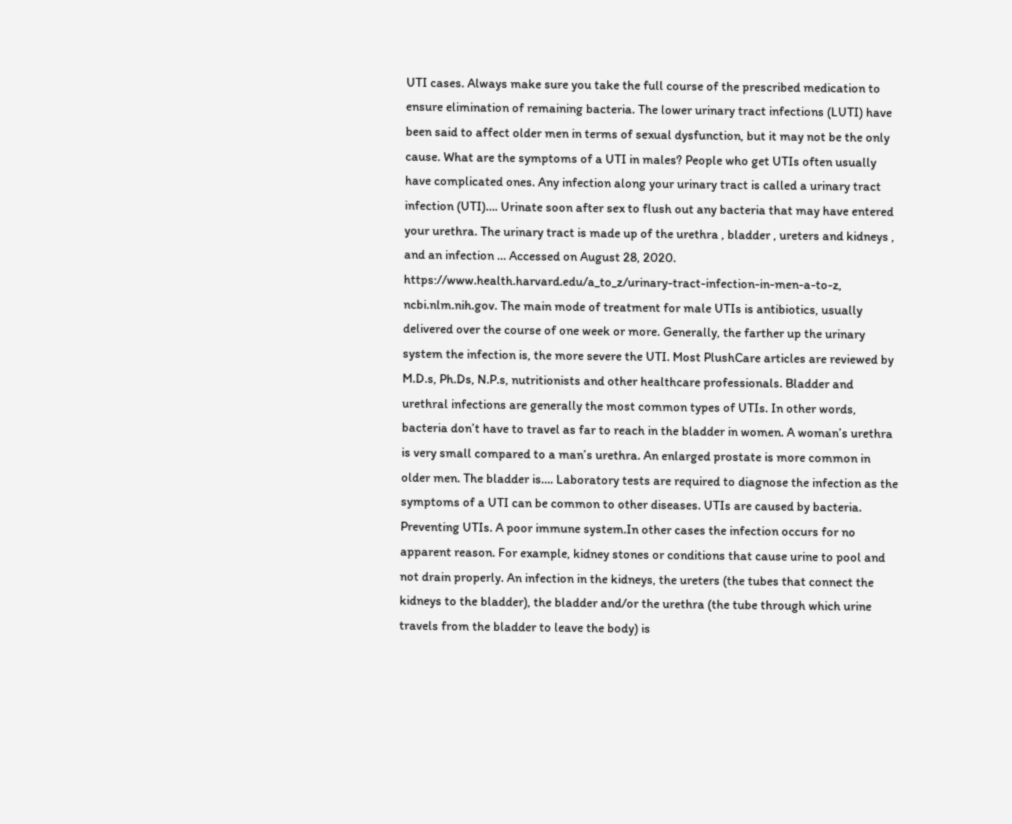UTI cases. Always make sure you take the full course of the prescribed medication to ensure elimination of remaining bacteria. The lower urinary tract infections (LUTI) have been said to affect older men in terms of sexual dysfunction, but it may not be the only cause. What are the symptoms of a UTI in males? People who get UTIs often usually have complicated ones. Any infection along your urinary tract is called a urinary tract infection (UTI)…. Urinate soon after sex to flush out any bacteria that may have entered your urethra. The urinary tract is made up of the urethra , bladder , ureters and kidneys , and an infection … Accessed on August 28, 2020. https://www.health.harvard.edu/a_to_z/urinary-tract-infection-in-men-a-to-z, ncbi.nlm.nih.gov. The main mode of treatment for male UTIs is antibiotics, usually delivered over the course of one week or more. Generally, the farther up the urinary system the infection is, the more severe the UTI. Most PlushCare articles are reviewed by M.D.s, Ph.Ds, N.P.s, nutritionists and other healthcare professionals. Bladder and urethral infections are generally the most common types of UTIs. In other words, bacteria don’t have to travel as far to reach in the bladder in women. A woman’s urethra is very small compared to a man’s urethra. An enlarged prostate is more common in older men. The bladder is…. Laboratory tests are required to diagnose the infection as the symptoms of a UTI can be common to other diseases. UTIs are caused by bacteria. Preventing UTIs. A poor immune system.In other cases the infection occurs for no apparent reason. For example, kidney stones or conditions that cause urine to pool and not drain properly. An infection in the kidneys, the ureters (the tubes that connect the kidneys to the bladder), the bladder and/or the urethra (the tube through which urine travels from the bladder to leave the body) is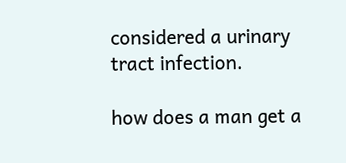considered a urinary tract infection.

how does a man get a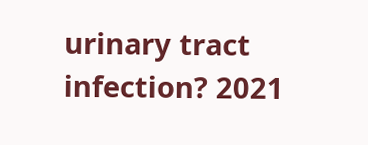urinary tract infection? 2021